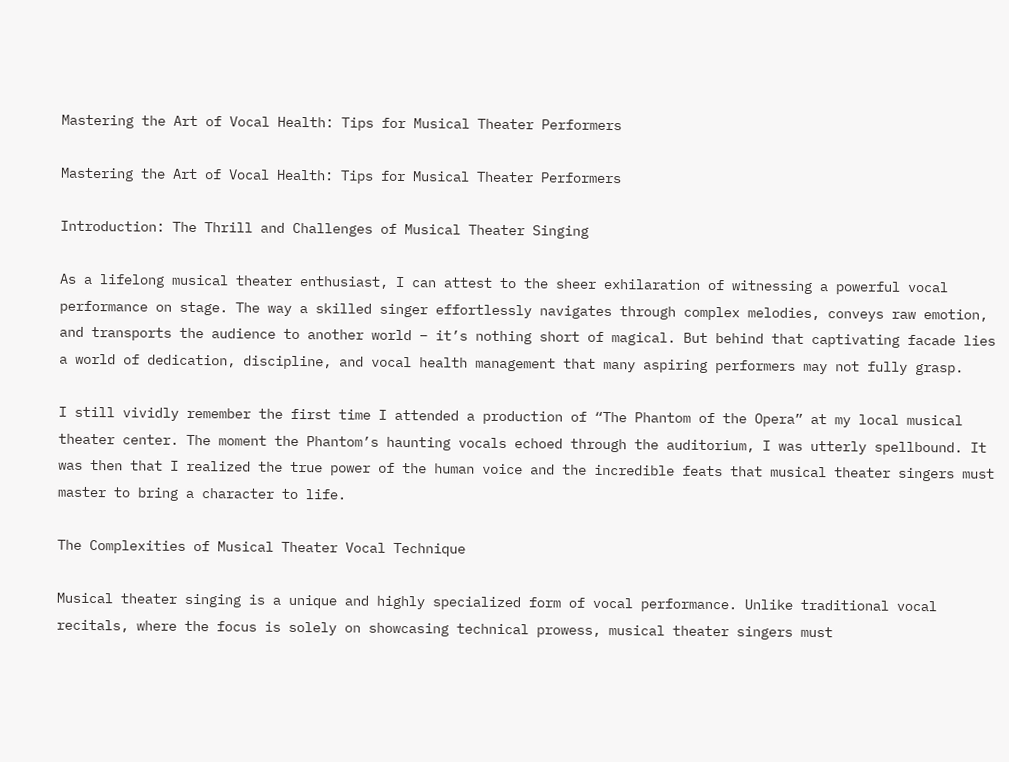Mastering the Art of Vocal Health: Tips for Musical Theater Performers

Mastering the Art of Vocal Health: Tips for Musical Theater Performers

Introduction: The Thrill and Challenges of Musical Theater Singing

As a lifelong musical theater enthusiast, I can attest to the sheer exhilaration of witnessing a powerful vocal performance on stage. The way a skilled singer effortlessly navigates through complex melodies, conveys raw emotion, and transports the audience to another world – it’s nothing short of magical. But behind that captivating facade lies a world of dedication, discipline, and vocal health management that many aspiring performers may not fully grasp.

I still vividly remember the first time I attended a production of “The Phantom of the Opera” at my local musical theater center. The moment the Phantom’s haunting vocals echoed through the auditorium, I was utterly spellbound. It was then that I realized the true power of the human voice and the incredible feats that musical theater singers must master to bring a character to life.

The Complexities of Musical Theater Vocal Technique

Musical theater singing is a unique and highly specialized form of vocal performance. Unlike traditional vocal recitals, where the focus is solely on showcasing technical prowess, musical theater singers must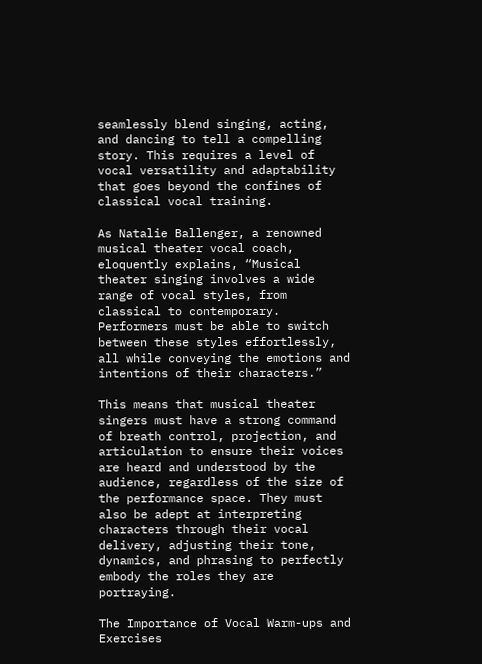seamlessly blend singing, acting, and dancing to tell a compelling story. This requires a level of vocal versatility and adaptability that goes beyond the confines of classical vocal training.

As Natalie Ballenger, a renowned musical theater vocal coach, eloquently explains, “Musical theater singing involves a wide range of vocal styles, from classical to contemporary. Performers must be able to switch between these styles effortlessly, all while conveying the emotions and intentions of their characters.”

This means that musical theater singers must have a strong command of breath control, projection, and articulation to ensure their voices are heard and understood by the audience, regardless of the size of the performance space. They must also be adept at interpreting characters through their vocal delivery, adjusting their tone, dynamics, and phrasing to perfectly embody the roles they are portraying.

The Importance of Vocal Warm-ups and Exercises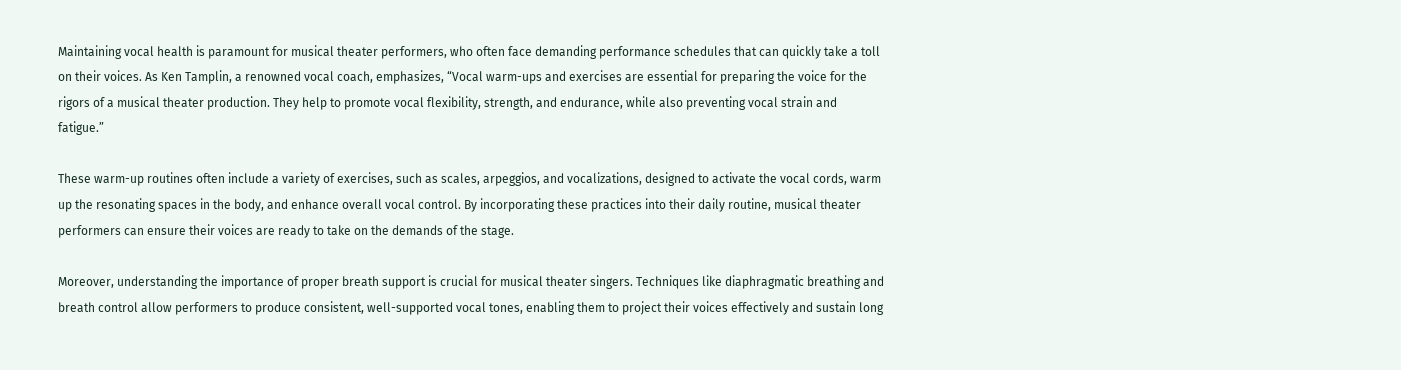Maintaining vocal health is paramount for musical theater performers, who often face demanding performance schedules that can quickly take a toll on their voices. As Ken Tamplin, a renowned vocal coach, emphasizes, “Vocal warm-ups and exercises are essential for preparing the voice for the rigors of a musical theater production. They help to promote vocal flexibility, strength, and endurance, while also preventing vocal strain and fatigue.”

These warm-up routines often include a variety of exercises, such as scales, arpeggios, and vocalizations, designed to activate the vocal cords, warm up the resonating spaces in the body, and enhance overall vocal control. By incorporating these practices into their daily routine, musical theater performers can ensure their voices are ready to take on the demands of the stage.

Moreover, understanding the importance of proper breath support is crucial for musical theater singers. Techniques like diaphragmatic breathing and breath control allow performers to produce consistent, well-supported vocal tones, enabling them to project their voices effectively and sustain long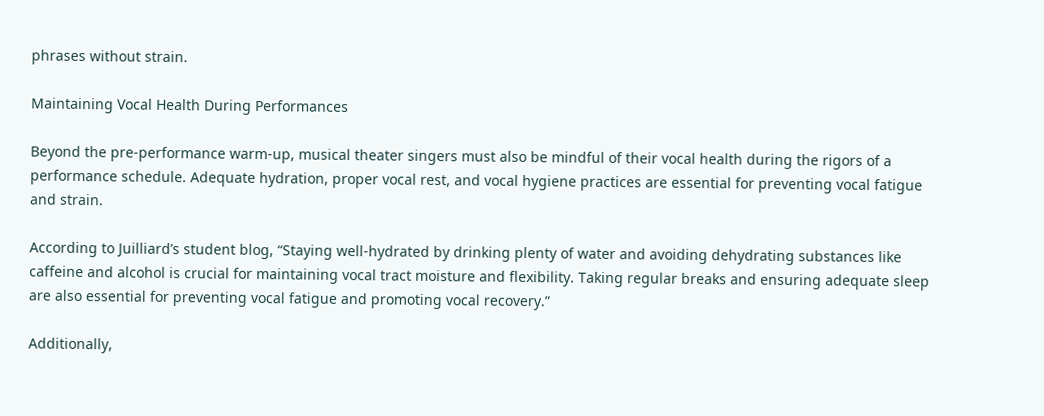phrases without strain.

Maintaining Vocal Health During Performances

Beyond the pre-performance warm-up, musical theater singers must also be mindful of their vocal health during the rigors of a performance schedule. Adequate hydration, proper vocal rest, and vocal hygiene practices are essential for preventing vocal fatigue and strain.

According to Juilliard’s student blog, “Staying well-hydrated by drinking plenty of water and avoiding dehydrating substances like caffeine and alcohol is crucial for maintaining vocal tract moisture and flexibility. Taking regular breaks and ensuring adequate sleep are also essential for preventing vocal fatigue and promoting vocal recovery.”

Additionally,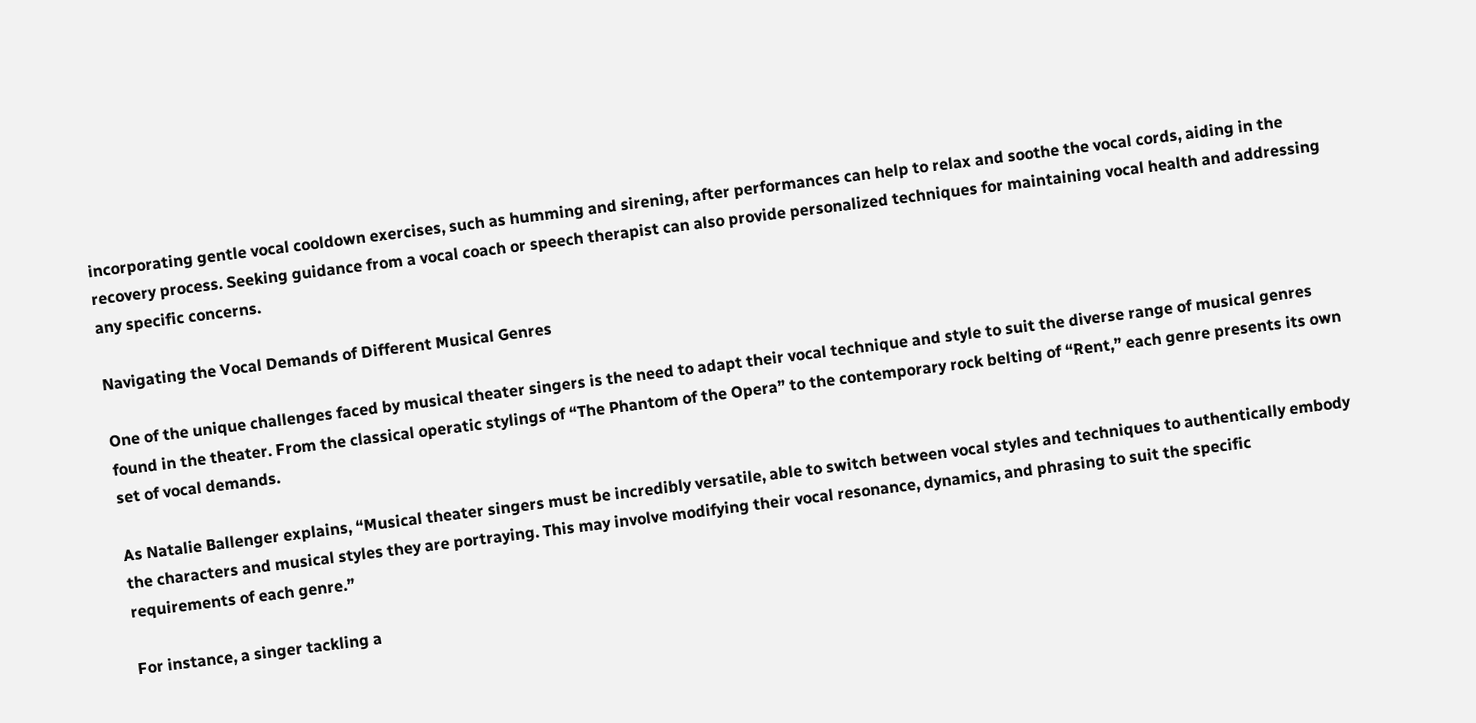incorporating gentle vocal cooldown exercises, such as humming and sirening, after performances can help to relax and soothe the vocal cords, aiding in the recovery process. Seeking guidance from a vocal coach or speech therapist can also provide personalized techniques for maintaining vocal health and addressing any specific concerns.

Navigating the Vocal Demands of Different Musical Genres

One of the unique challenges faced by musical theater singers is the need to adapt their vocal technique and style to suit the diverse range of musical genres found in the theater. From the classical operatic stylings of “The Phantom of the Opera” to the contemporary rock belting of “Rent,” each genre presents its own set of vocal demands.

As Natalie Ballenger explains, “Musical theater singers must be incredibly versatile, able to switch between vocal styles and techniques to authentically embody the characters and musical styles they are portraying. This may involve modifying their vocal resonance, dynamics, and phrasing to suit the specific requirements of each genre.”

For instance, a singer tackling a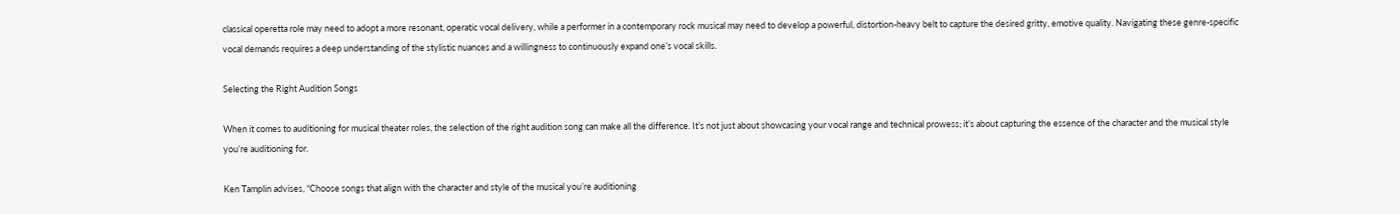classical operetta role may need to adopt a more resonant, operatic vocal delivery, while a performer in a contemporary rock musical may need to develop a powerful, distortion-heavy belt to capture the desired gritty, emotive quality. Navigating these genre-specific vocal demands requires a deep understanding of the stylistic nuances and a willingness to continuously expand one’s vocal skills.

Selecting the Right Audition Songs

When it comes to auditioning for musical theater roles, the selection of the right audition song can make all the difference. It’s not just about showcasing your vocal range and technical prowess; it’s about capturing the essence of the character and the musical style you’re auditioning for.

Ken Tamplin advises, “Choose songs that align with the character and style of the musical you’re auditioning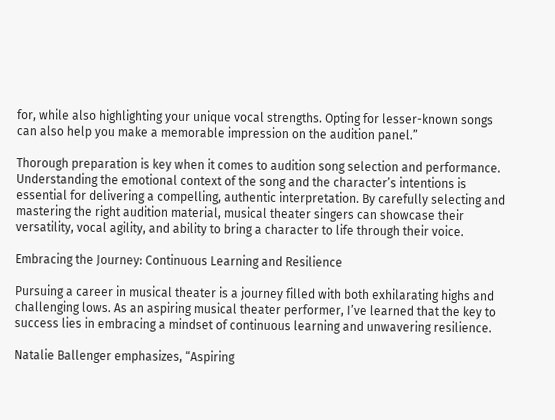for, while also highlighting your unique vocal strengths. Opting for lesser-known songs can also help you make a memorable impression on the audition panel.”

Thorough preparation is key when it comes to audition song selection and performance. Understanding the emotional context of the song and the character’s intentions is essential for delivering a compelling, authentic interpretation. By carefully selecting and mastering the right audition material, musical theater singers can showcase their versatility, vocal agility, and ability to bring a character to life through their voice.

Embracing the Journey: Continuous Learning and Resilience

Pursuing a career in musical theater is a journey filled with both exhilarating highs and challenging lows. As an aspiring musical theater performer, I’ve learned that the key to success lies in embracing a mindset of continuous learning and unwavering resilience.

Natalie Ballenger emphasizes, “Aspiring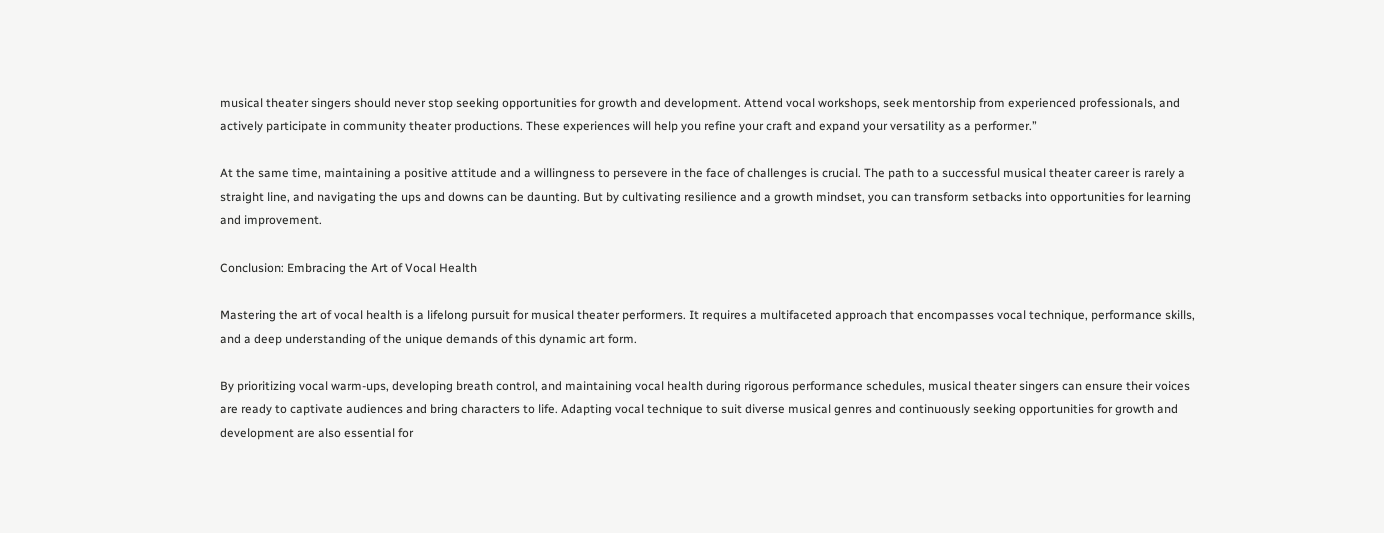musical theater singers should never stop seeking opportunities for growth and development. Attend vocal workshops, seek mentorship from experienced professionals, and actively participate in community theater productions. These experiences will help you refine your craft and expand your versatility as a performer.”

At the same time, maintaining a positive attitude and a willingness to persevere in the face of challenges is crucial. The path to a successful musical theater career is rarely a straight line, and navigating the ups and downs can be daunting. But by cultivating resilience and a growth mindset, you can transform setbacks into opportunities for learning and improvement.

Conclusion: Embracing the Art of Vocal Health

Mastering the art of vocal health is a lifelong pursuit for musical theater performers. It requires a multifaceted approach that encompasses vocal technique, performance skills, and a deep understanding of the unique demands of this dynamic art form.

By prioritizing vocal warm-ups, developing breath control, and maintaining vocal health during rigorous performance schedules, musical theater singers can ensure their voices are ready to captivate audiences and bring characters to life. Adapting vocal technique to suit diverse musical genres and continuously seeking opportunities for growth and development are also essential for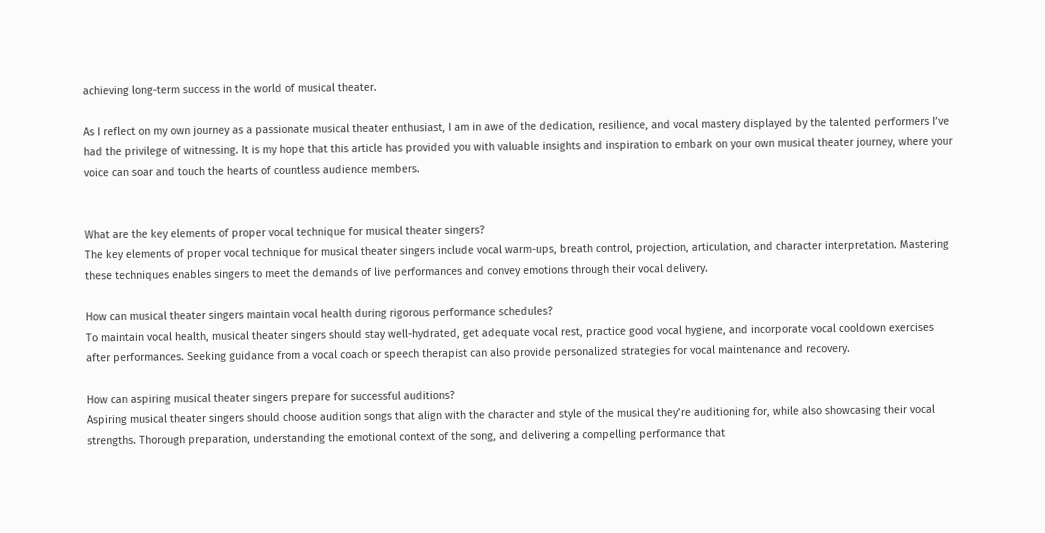achieving long-term success in the world of musical theater.

As I reflect on my own journey as a passionate musical theater enthusiast, I am in awe of the dedication, resilience, and vocal mastery displayed by the talented performers I’ve had the privilege of witnessing. It is my hope that this article has provided you with valuable insights and inspiration to embark on your own musical theater journey, where your voice can soar and touch the hearts of countless audience members.


What are the key elements of proper vocal technique for musical theater singers?
The key elements of proper vocal technique for musical theater singers include vocal warm-ups, breath control, projection, articulation, and character interpretation. Mastering these techniques enables singers to meet the demands of live performances and convey emotions through their vocal delivery.

How can musical theater singers maintain vocal health during rigorous performance schedules?
To maintain vocal health, musical theater singers should stay well-hydrated, get adequate vocal rest, practice good vocal hygiene, and incorporate vocal cooldown exercises after performances. Seeking guidance from a vocal coach or speech therapist can also provide personalized strategies for vocal maintenance and recovery.

How can aspiring musical theater singers prepare for successful auditions?
Aspiring musical theater singers should choose audition songs that align with the character and style of the musical they’re auditioning for, while also showcasing their vocal strengths. Thorough preparation, understanding the emotional context of the song, and delivering a compelling performance that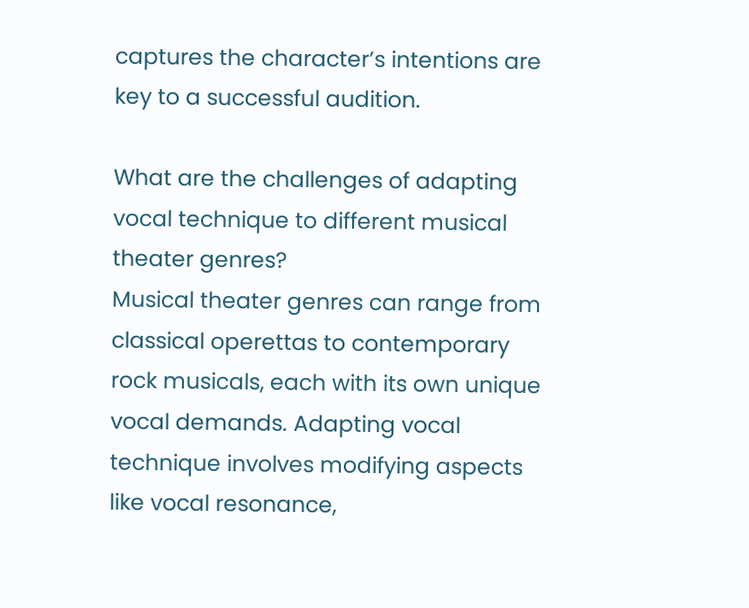captures the character’s intentions are key to a successful audition.

What are the challenges of adapting vocal technique to different musical theater genres?
Musical theater genres can range from classical operettas to contemporary rock musicals, each with its own unique vocal demands. Adapting vocal technique involves modifying aspects like vocal resonance,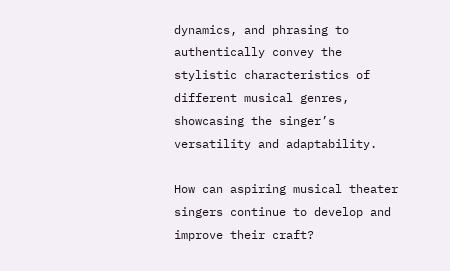dynamics, and phrasing to authentically convey the stylistic characteristics of different musical genres, showcasing the singer’s versatility and adaptability.

How can aspiring musical theater singers continue to develop and improve their craft?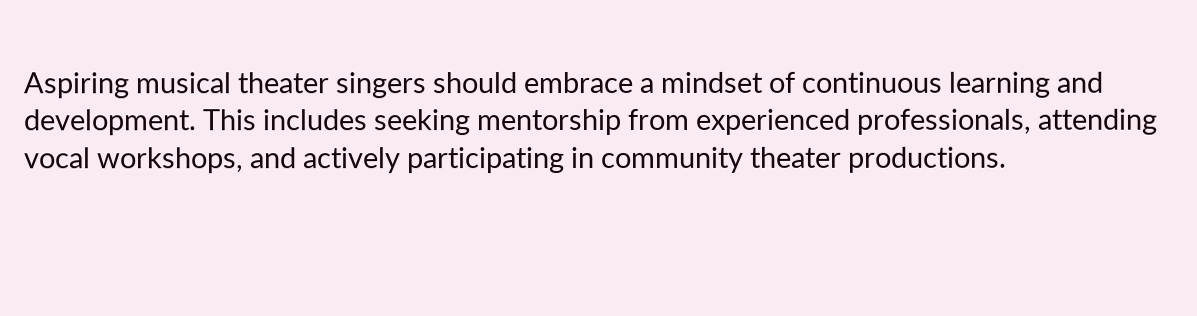Aspiring musical theater singers should embrace a mindset of continuous learning and development. This includes seeking mentorship from experienced professionals, attending vocal workshops, and actively participating in community theater productions.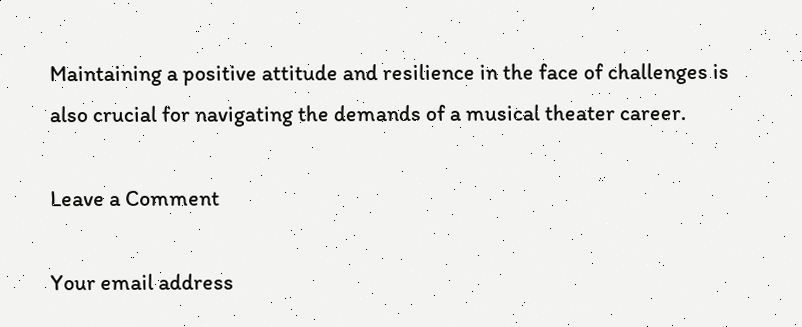Maintaining a positive attitude and resilience in the face of challenges is also crucial for navigating the demands of a musical theater career.

Leave a Comment

Your email address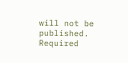will not be published. Required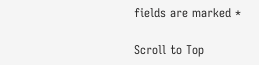fields are marked *

Scroll to Top